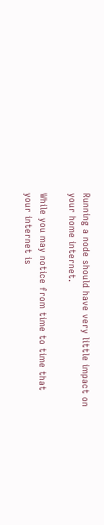Running a node should have very little impact on your home internet.

While you may notice from time to time that your internet is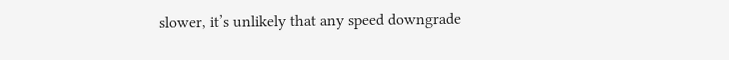slower, it’s unlikely that any speed downgrade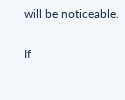will be noticeable.

If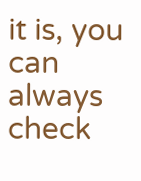it is, you can always check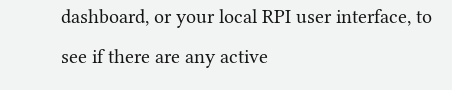dashboard, or your local RPI user interface, to see if there are any active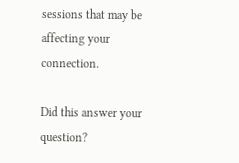sessions that may be affecting your connection.

Did this answer your question?